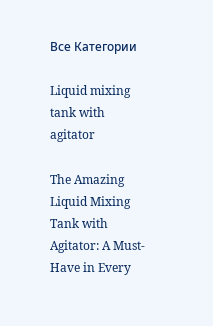Все Категории

Liquid mixing tank with agitator

The Amazing Liquid Mixing Tank with Agitator: A Must-Have in Every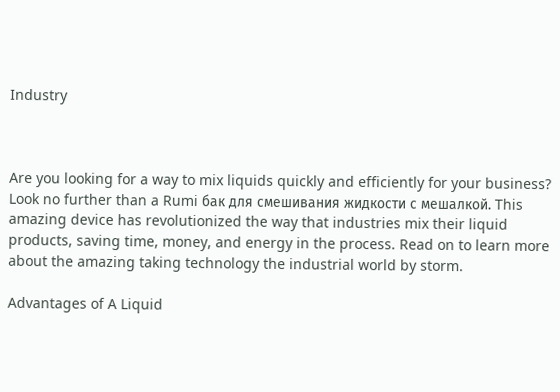Industry



Are you looking for a way to mix liquids quickly and efficiently for your business? Look no further than a Rumi бак для смешивания жидкости с мешалкой. This amazing device has revolutionized the way that industries mix their liquid products, saving time, money, and energy in the process. Read on to learn more about the amazing taking technology the industrial world by storm.

Advantages of A Liquid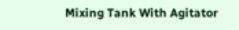Mixing Tank With Agitator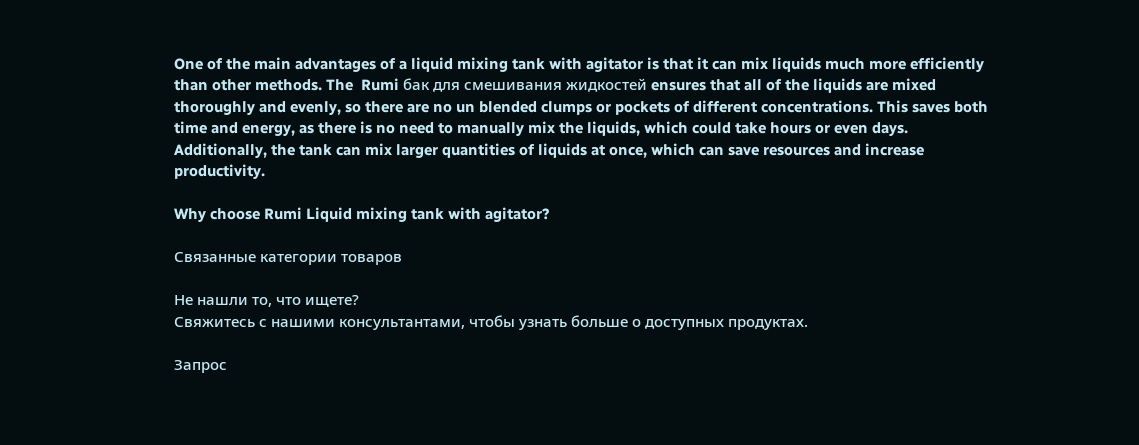One of the main advantages of a liquid mixing tank with agitator is that it can mix liquids much more efficiently than other methods. The  Rumi бак для смешивания жидкостей ensures that all of the liquids are mixed thoroughly and evenly, so there are no un blended clumps or pockets of different concentrations. This saves both time and energy, as there is no need to manually mix the liquids, which could take hours or even days. Additionally, the tank can mix larger quantities of liquids at once, which can save resources and increase productivity.

Why choose Rumi Liquid mixing tank with agitator?

Связанные категории товаров

Не нашли то, что ищете?
Свяжитесь с нашими консультантами, чтобы узнать больше о доступных продуктах.

Запрос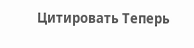Цитировать Теперь